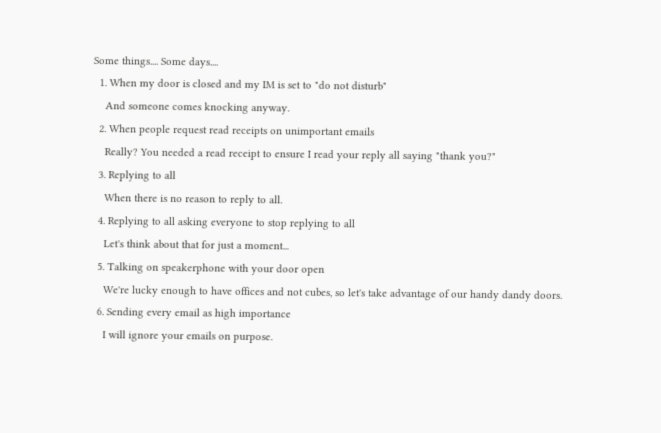Some things.... Some days....
  1. When my door is closed and my IM is set to "do not disturb"
    And someone comes knocking anyway.
  2. When people request read receipts on unimportant emails
    Really? You needed a read receipt to ensure I read your reply all saying "thank you?"
  3. Replying to all
    When there is no reason to reply to all.
  4. Replying to all asking everyone to stop replying to all
    Let's think about that for just a moment...
  5. Talking on speakerphone with your door open
    We're lucky enough to have offices and not cubes, so let's take advantage of our handy dandy doors.
  6. Sending every email as high importance
    I will ignore your emails on purpose.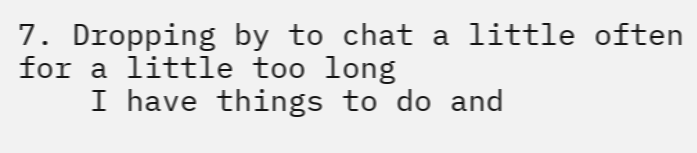7. Dropping by to chat a little often for a little too long
    I have things to do and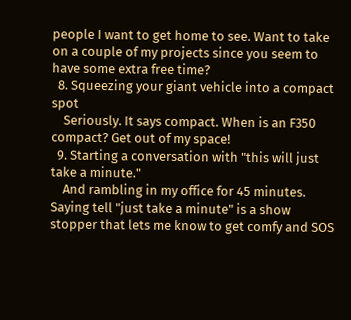people I want to get home to see. Want to take on a couple of my projects since you seem to have some extra free time?
  8. Squeezing your giant vehicle into a compact spot
    Seriously. It says compact. When is an F350 compact? Get out of my space!
  9. Starting a conversation with "this will just take a minute."
    And rambling in my office for 45 minutes. Saying tell "just take a minute" is a show stopper that lets me know to get comfy and SOS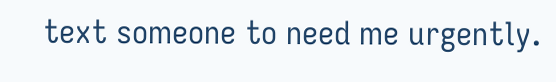text someone to need me urgently.